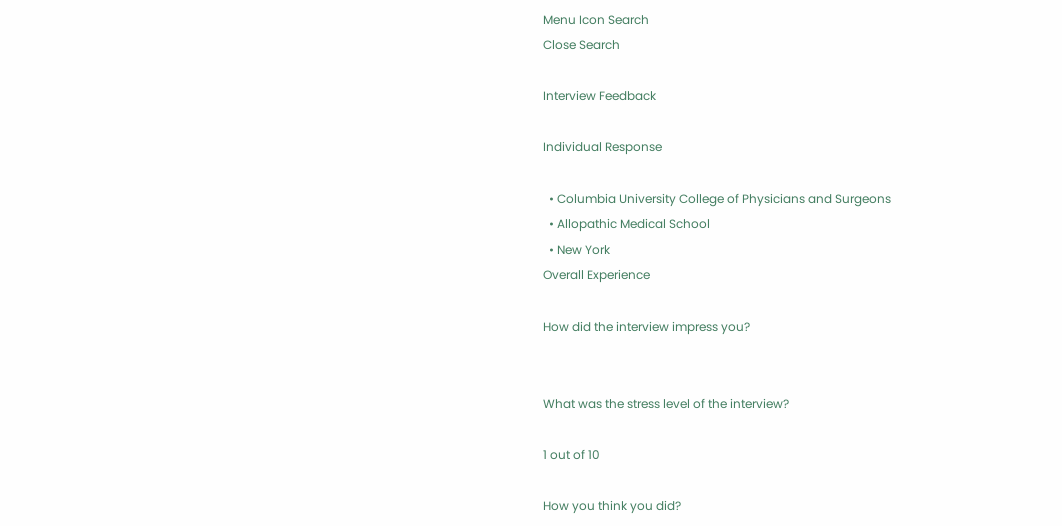Menu Icon Search
Close Search

Interview Feedback

Individual Response

  • Columbia University College of Physicians and Surgeons
  • Allopathic Medical School
  • New York
Overall Experience

How did the interview impress you?


What was the stress level of the interview?

1 out of 10

How you think you did?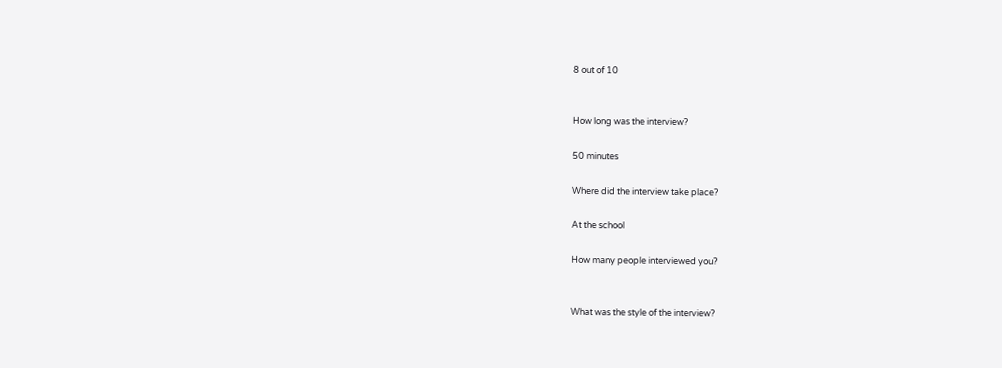8 out of 10


How long was the interview?

50 minutes

Where did the interview take place?

At the school

How many people interviewed you?


What was the style of the interview?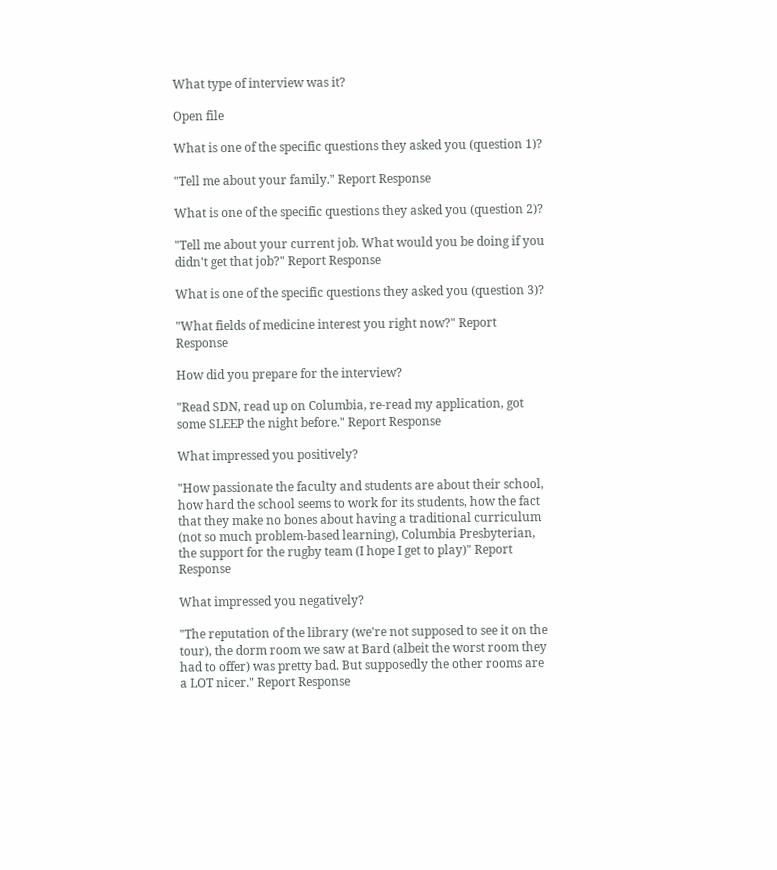What type of interview was it?

Open file

What is one of the specific questions they asked you (question 1)?

"Tell me about your family." Report Response

What is one of the specific questions they asked you (question 2)?

"Tell me about your current job. What would you be doing if you didn't get that job?" Report Response

What is one of the specific questions they asked you (question 3)?

"What fields of medicine interest you right now?" Report Response

How did you prepare for the interview?

"Read SDN, read up on Columbia, re-read my application, got some SLEEP the night before." Report Response

What impressed you positively?

"How passionate the faculty and students are about their school, how hard the school seems to work for its students, how the fact that they make no bones about having a traditional curriculum (not so much problem-based learning), Columbia Presbyterian, the support for the rugby team (I hope I get to play)" Report Response

What impressed you negatively?

"The reputation of the library (we're not supposed to see it on the tour), the dorm room we saw at Bard (albeit the worst room they had to offer) was pretty bad. But supposedly the other rooms are a LOT nicer." Report Response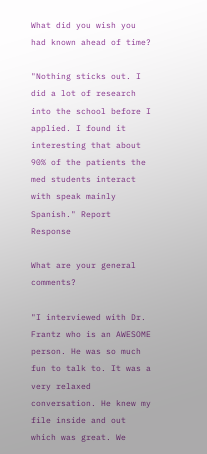What did you wish you had known ahead of time?

"Nothing sticks out. I did a lot of research into the school before I applied. I found it interesting that about 90% of the patients the med students interact with speak mainly Spanish." Report Response

What are your general comments?

"I interviewed with Dr. Frantz who is an AWESOME person. He was so much fun to talk to. It was a very relaxed conversation. He knew my file inside and out which was great. We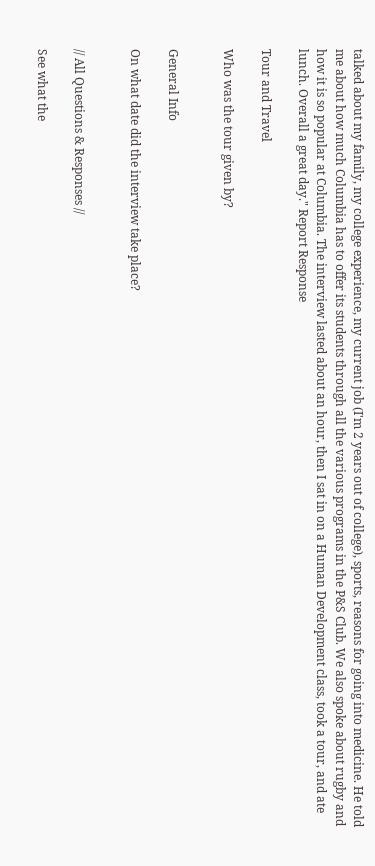talked about my family, my college experience, my current job (I'm 2 years out of college), sports, reasons for going into medicine. He told me about how much Columbia has to offer its students through all the various programs in the P&S Club. We also spoke about rugby and how it is so popular at Columbia. The interview lasted about an hour, then I sat in on a Human Development class, took a tour, and ate lunch. Overall a great day." Report Response

Tour and Travel

Who was the tour given by?


General Info

On what date did the interview take place?


// All Questions & Responses //

See what the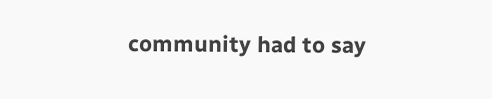community had to say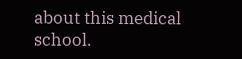about this medical school.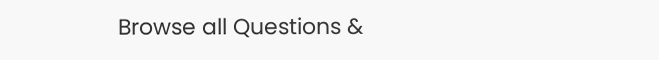Browse all Questions &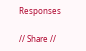Responses

// Share //